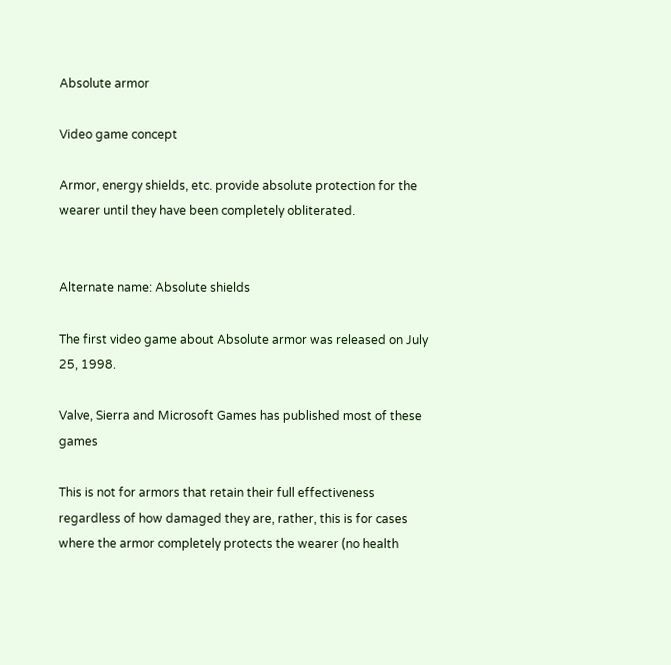Absolute armor

Video game concept

Armor, energy shields, etc. provide absolute protection for the wearer until they have been completely obliterated.


Alternate name: Absolute shields

The first video game about Absolute armor was released on July 25, 1998.

Valve, Sierra and Microsoft Games has published most of these games

This is not for armors that retain their full effectiveness regardless of how damaged they are, rather, this is for cases where the armor completely protects the wearer (no health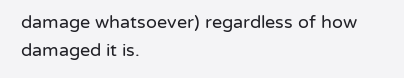damage whatsoever) regardless of how damaged it is.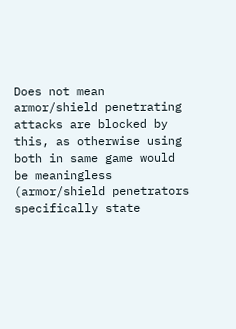Does not mean armor/shield penetrating attacks are blocked by this, as otherwise using both in same game would be meaningless (armor/shield penetrators specifically state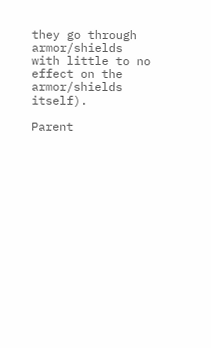they go through armor/shields with little to no effect on the armor/shields itself).

Parent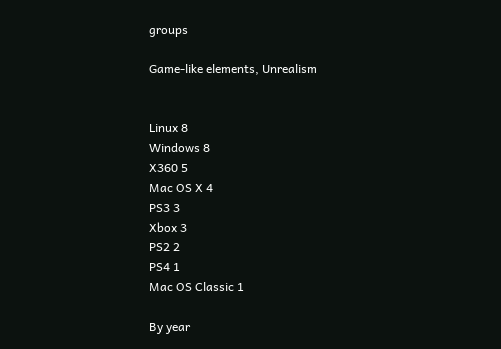groups

Game-like elements, Unrealism


Linux 8
Windows 8
X360 5
Mac OS X 4
PS3 3
Xbox 3
PS2 2
PS4 1
Mac OS Classic 1

By year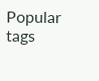Popular tags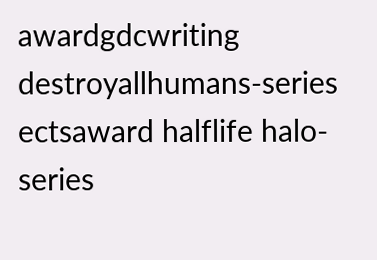awardgdcwriting destroyallhumans-series ectsaward halflife halo-series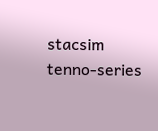stacsim tenno-series